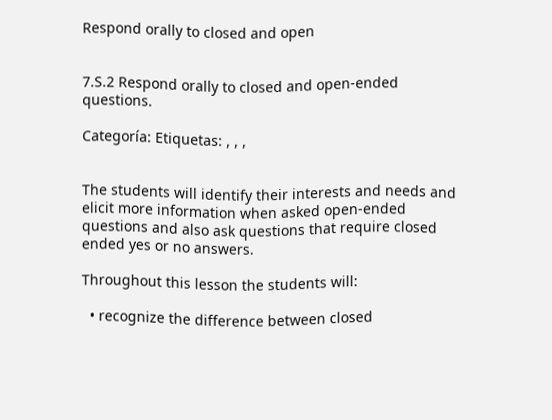Respond orally to closed and open


7.S.2 Respond orally to closed and open-ended questions.

Categoría: Etiquetas: , , ,


The students will identify their interests and needs and elicit more information when asked open-ended questions and also ask questions that require closed ended yes or no answers.

Throughout this lesson the students will:

  • recognize the difference between closed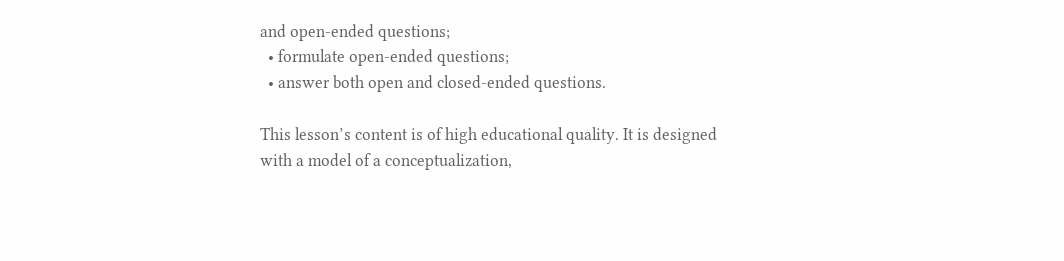and open-ended questions;
  • formulate open-ended questions;
  • answer both open and closed-ended questions.

This lesson’s content is of high educational quality. It is designed with a model of a conceptualization,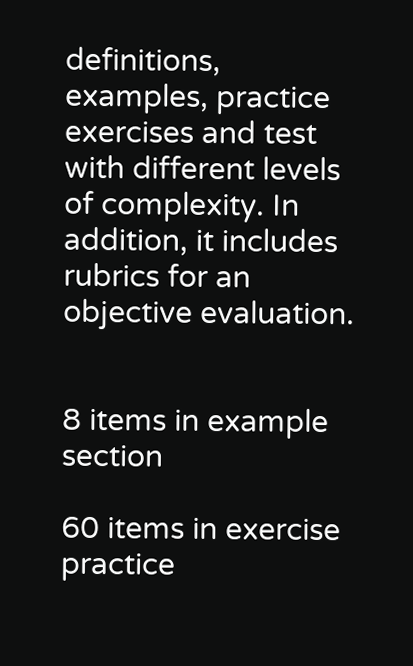definitions, examples, practice exercises and test with different levels of complexity. In addition, it includes rubrics for an objective evaluation.


8 items in example section

60 items in exercise practice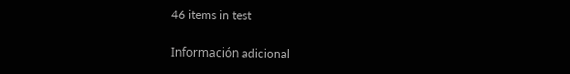46 items in test

Información adicional